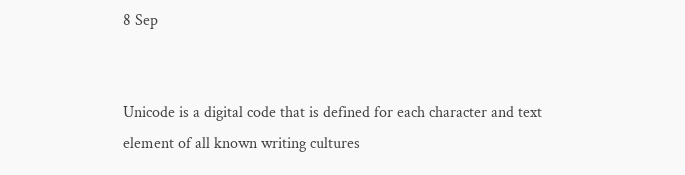8 Sep


Unicode is a digital code that is defined for each character and text element of all known writing cultures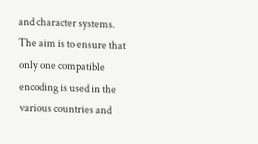and character systems. The aim is to ensure that only one compatible encoding is used in the various countries and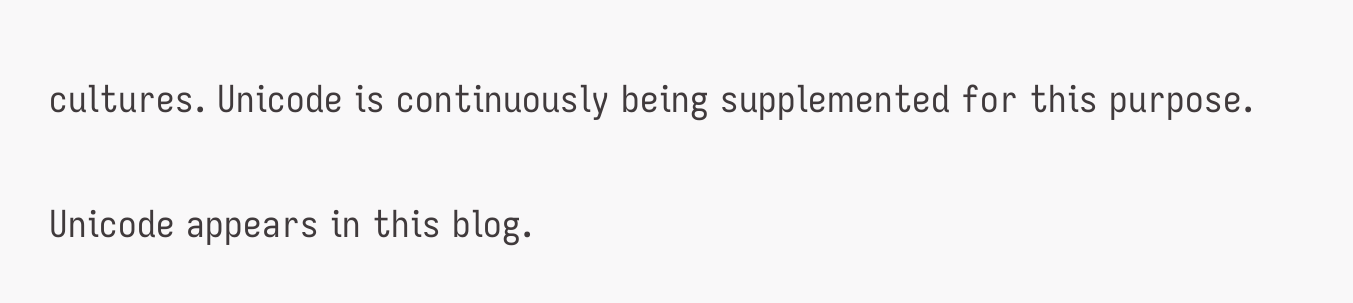cultures. Unicode is continuously being supplemented for this purpose.

Unicode appears in this blog.